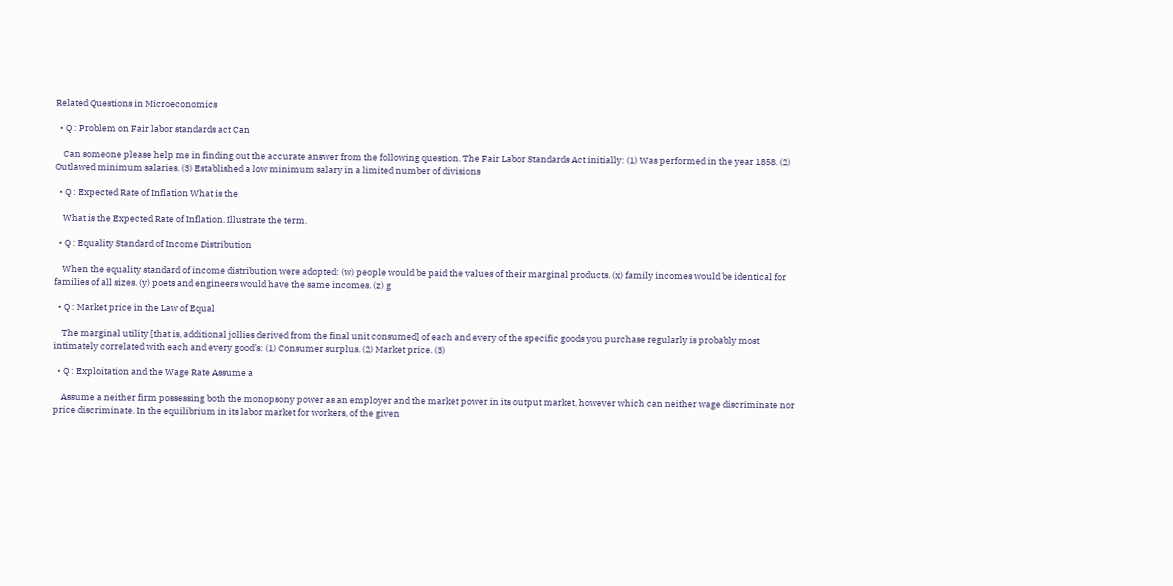Related Questions in Microeconomics

  • Q : Problem on Fair labor standards act Can

    Can someone please help me in finding out the accurate answer from the following question. The Fair Labor Standards Act initially: (1) Was performed in the year 1858. (2) Outlawed minimum salaries. (3) Established a low minimum salary in a limited number of divisions

  • Q : Expected Rate of Inflation What is the

    What is the Expected Rate of Inflation. Illustrate the term.

  • Q : Equality Standard of Income Distribution

    When the equality standard of income distribution were adopted: (w) people would be paid the values of their marginal products. (x) family incomes would be identical for families of all sizes. (y) poets and engineers would have the same incomes. (z) g

  • Q : Market price in the Law of Equal

    The marginal utility [that is, additional jollies derived from the final unit consumed] of each and every of the specific goods you purchase regularly is probably most intimately correlated with each and every good’s: (1) Consumer surplus. (2) Market price. (3)

  • Q : Exploitation and the Wage Rate Assume a

    Assume a neither firm possessing both the monopsony power as an employer and the market power in its output market, however which can neither wage discriminate nor price discriminate. In the equilibrium in its labor market for workers, of the given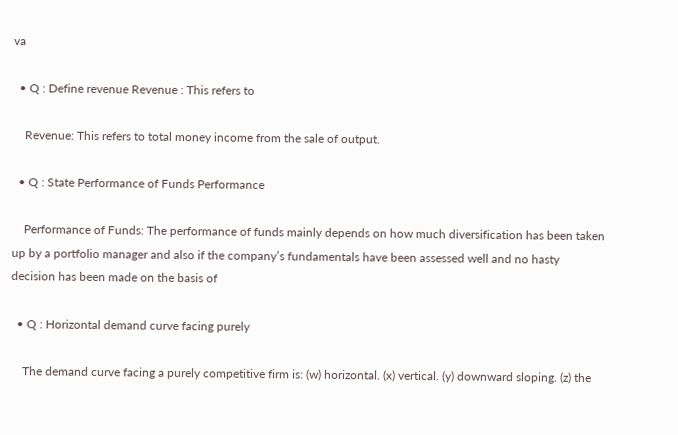va

  • Q : Define revenue Revenue : This refers to

    Revenue: This refers to total money income from the sale of output.

  • Q : State Performance of Funds Performance

    Performance of Funds: The performance of funds mainly depends on how much diversification has been taken up by a portfolio manager and also if the company’s fundamentals have been assessed well and no hasty decision has been made on the basis of

  • Q : Horizontal demand curve facing purely

    The demand curve facing a purely competitive firm is: (w) horizontal. (x) vertical. (y) downward sloping. (z) the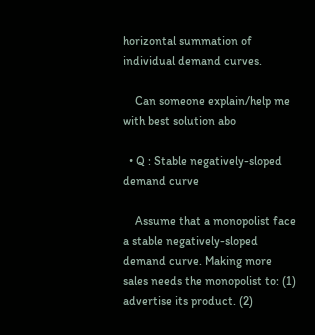horizontal summation of individual demand curves.

    Can someone explain/help me with best solution abo

  • Q : Stable negatively-sloped demand curve

    Assume that a monopolist face a stable negatively-sloped demand curve. Making more sales needs the monopolist to: (1) advertise its product. (2)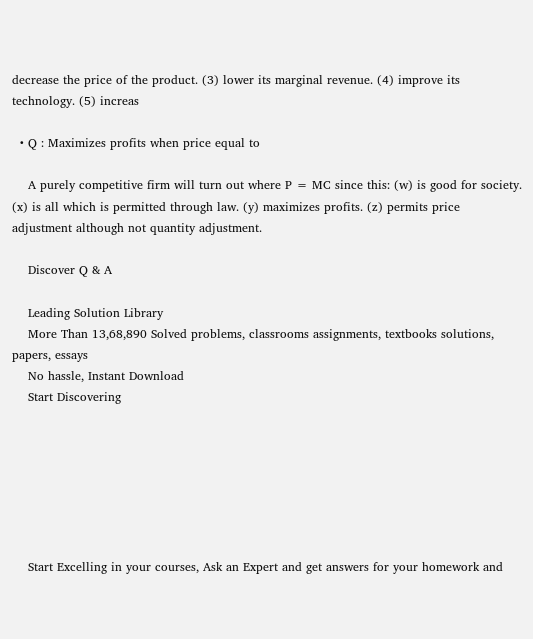decrease the price of the product. (3) lower its marginal revenue. (4) improve its technology. (5) increas

  • Q : Maximizes profits when price equal to

    A purely competitive firm will turn out where P = MC since this: (w) is good for society. (x) is all which is permitted through law. (y) maximizes profits. (z) permits price adjustment although not quantity adjustment.

    Discover Q & A

    Leading Solution Library
    More Than 13,68,890 Solved problems, classrooms assignments, textbooks solutions, papers, essays
    No hassle, Instant Download
    Start Discovering







    Start Excelling in your courses, Ask an Expert and get answers for your homework and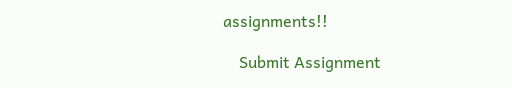assignments!!

    Submit Assignment